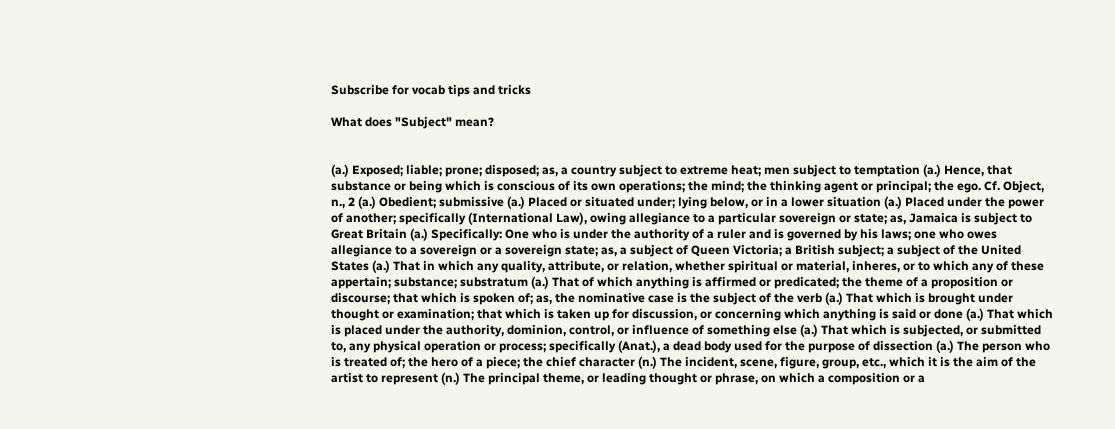Subscribe for vocab tips and tricks

What does "Subject" mean?


(a.) Exposed; liable; prone; disposed; as, a country subject to extreme heat; men subject to temptation (a.) Hence, that substance or being which is conscious of its own operations; the mind; the thinking agent or principal; the ego. Cf. Object, n., 2 (a.) Obedient; submissive (a.) Placed or situated under; lying below, or in a lower situation (a.) Placed under the power of another; specifically (International Law), owing allegiance to a particular sovereign or state; as, Jamaica is subject to Great Britain (a.) Specifically: One who is under the authority of a ruler and is governed by his laws; one who owes allegiance to a sovereign or a sovereign state; as, a subject of Queen Victoria; a British subject; a subject of the United States (a.) That in which any quality, attribute, or relation, whether spiritual or material, inheres, or to which any of these appertain; substance; substratum (a.) That of which anything is affirmed or predicated; the theme of a proposition or discourse; that which is spoken of; as, the nominative case is the subject of the verb (a.) That which is brought under thought or examination; that which is taken up for discussion, or concerning which anything is said or done (a.) That which is placed under the authority, dominion, control, or influence of something else (a.) That which is subjected, or submitted to, any physical operation or process; specifically (Anat.), a dead body used for the purpose of dissection (a.) The person who is treated of; the hero of a piece; the chief character (n.) The incident, scene, figure, group, etc., which it is the aim of the artist to represent (n.) The principal theme, or leading thought or phrase, on which a composition or a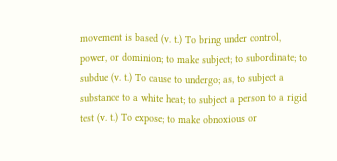movement is based (v. t.) To bring under control, power, or dominion; to make subject; to subordinate; to subdue (v. t.) To cause to undergo; as, to subject a substance to a white heat; to subject a person to a rigid test (v. t.) To expose; to make obnoxious or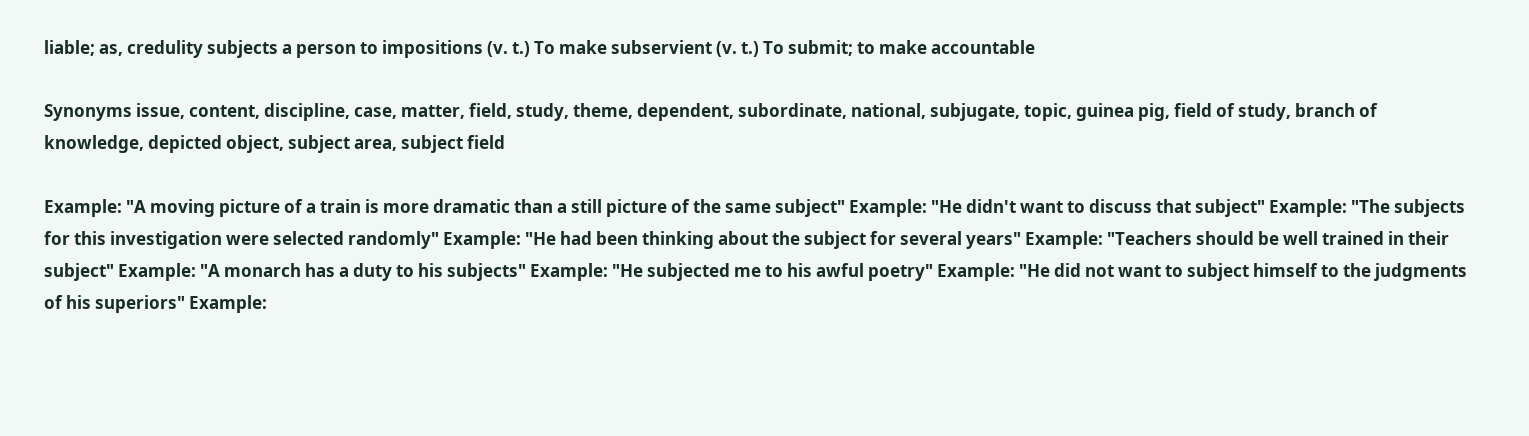liable; as, credulity subjects a person to impositions (v. t.) To make subservient (v. t.) To submit; to make accountable

Synonyms issue, content, discipline, case, matter, field, study, theme, dependent, subordinate, national, subjugate, topic, guinea pig, field of study, branch of knowledge, depicted object, subject area, subject field

Example: "A moving picture of a train is more dramatic than a still picture of the same subject" Example: "He didn't want to discuss that subject" Example: "The subjects for this investigation were selected randomly" Example: "He had been thinking about the subject for several years" Example: "Teachers should be well trained in their subject" Example: "A monarch has a duty to his subjects" Example: "He subjected me to his awful poetry" Example: "He did not want to subject himself to the judgments of his superiors" Example: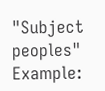"Subject peoples" Example: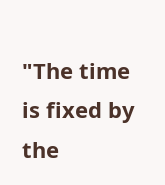"The time is fixed by the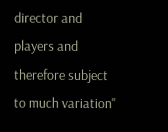director and players and therefore subject to much variation"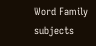Word Family subjects